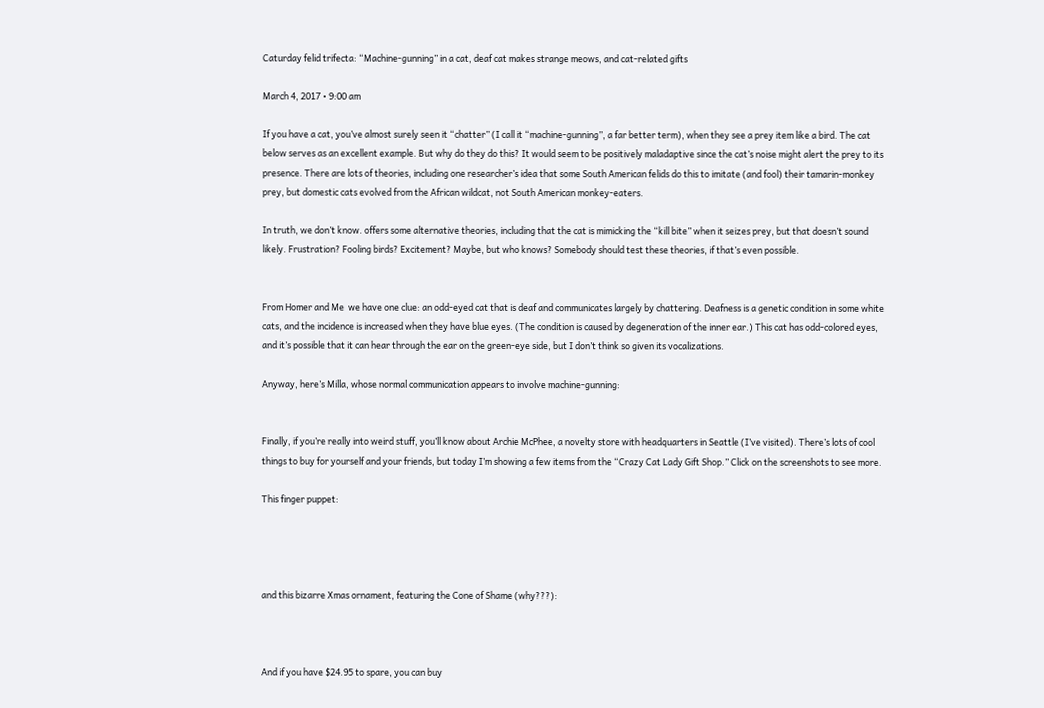Caturday felid trifecta: “Machine-gunning” in a cat, deaf cat makes strange meows, and cat-related gifts

March 4, 2017 • 9:00 am

If you have a cat, you’ve almost surely seen it “chatter” (I call it “machine-gunning”, a far better term), when they see a prey item like a bird. The cat below serves as an excellent example. But why do they do this? It would seem to be positively maladaptive since the cat’s noise might alert the prey to its presence. There are lots of theories, including one researcher’s idea that some South American felids do this to imitate (and fool) their tamarin-monkey prey, but domestic cats evolved from the African wildcat, not South American monkey-eaters.

In truth, we don’t know. offers some alternative theories, including that the cat is mimicking the “kill bite” when it seizes prey, but that doesn’t sound likely. Frustration? Fooling birds? Excitement? Maybe, but who knows? Somebody should test these theories, if that’s even possible.


From Homer and Me  we have one clue: an odd-eyed cat that is deaf and communicates largely by chattering. Deafness is a genetic condition in some white cats, and the incidence is increased when they have blue eyes. (The condition is caused by degeneration of the inner ear.) This cat has odd-colored eyes, and it’s possible that it can hear through the ear on the green-eye side, but I don’t think so given its vocalizations.

Anyway, here’s Milla, whose normal communication appears to involve machine-gunning:


Finally, if you’re really into weird stuff, you’ll know about Archie McPhee, a novelty store with headquarters in Seattle (I’ve visited). There’s lots of cool things to buy for yourself and your friends, but today I’m showing a few items from the “Crazy Cat Lady Gift Shop.” Click on the screenshots to see more.

This finger puppet:




and this bizarre Xmas ornament, featuring the Cone of Shame (why???):



And if you have $24.95 to spare, you can buy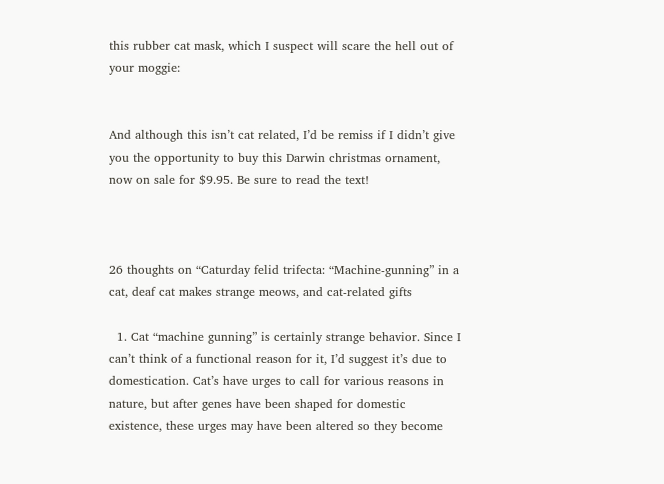this rubber cat mask, which I suspect will scare the hell out of your moggie:


And although this isn’t cat related, I’d be remiss if I didn’t give you the opportunity to buy this Darwin christmas ornament, now on sale for $9.95. Be sure to read the text!



26 thoughts on “Caturday felid trifecta: “Machine-gunning” in a cat, deaf cat makes strange meows, and cat-related gifts

  1. Cat “machine gunning” is certainly strange behavior. Since I can’t think of a functional reason for it, I’d suggest it’s due to domestication. Cat’s have urges to call for various reasons in nature, but after genes have been shaped for domestic existence, these urges may have been altered so they become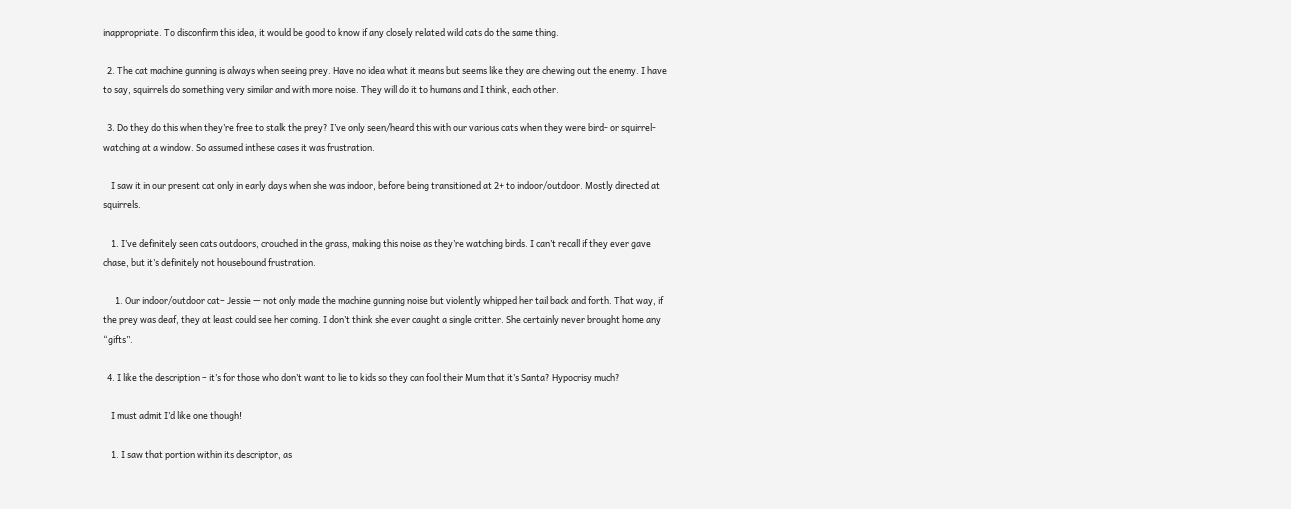inappropriate. To disconfirm this idea, it would be good to know if any closely related wild cats do the same thing.

  2. The cat machine gunning is always when seeing prey. Have no idea what it means but seems like they are chewing out the enemy. I have to say, squirrels do something very similar and with more noise. They will do it to humans and I think, each other.

  3. Do they do this when they’re free to stalk the prey? I’ve only seen/heard this with our various cats when they were bird- or squirrel-watching at a window. So assumed inthese cases it was frustration.

    I saw it in our present cat only in early days when she was indoor, before being transitioned at 2+ to indoor/outdoor. Mostly directed at squirrels.

    1. I’ve definitely seen cats outdoors, crouched in the grass, making this noise as they’re watching birds. I can’t recall if they ever gave chase, but it’s definitely not housebound frustration.

      1. Our indoor/outdoor cat– Jessie — not only made the machine gunning noise but violently whipped her tail back and forth. That way, if the prey was deaf, they at least could see her coming. I don’t think she ever caught a single critter. She certainly never brought home any “gifts”.

  4. I like the description – it’s for those who don’t want to lie to kids so they can fool their Mum that it’s Santa? Hypocrisy much?

    I must admit I’d like one though!

    1. I saw that portion within its descriptor, as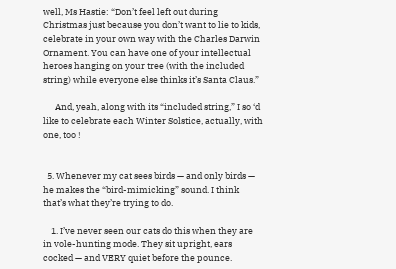well, Ms Hastie: “Don’t feel left out during Christmas just because you don’t want to lie to kids, celebrate in your own way with the Charles Darwin Ornament. You can have one of your intellectual heroes hanging on your tree (with the included string) while everyone else thinks it’s Santa Claus.”

      And, yeah, along with its “included string,” I so ‘d like to celebrate each Winter Solstice, actually, with one, too !


  5. Whenever my cat sees birds — and only birds — he makes the “bird-mimicking” sound. I think that’s what they’re trying to do.

    1. I’ve never seen our cats do this when they are in vole-hunting mode. They sit upright, ears cocked — and VERY quiet before the pounce.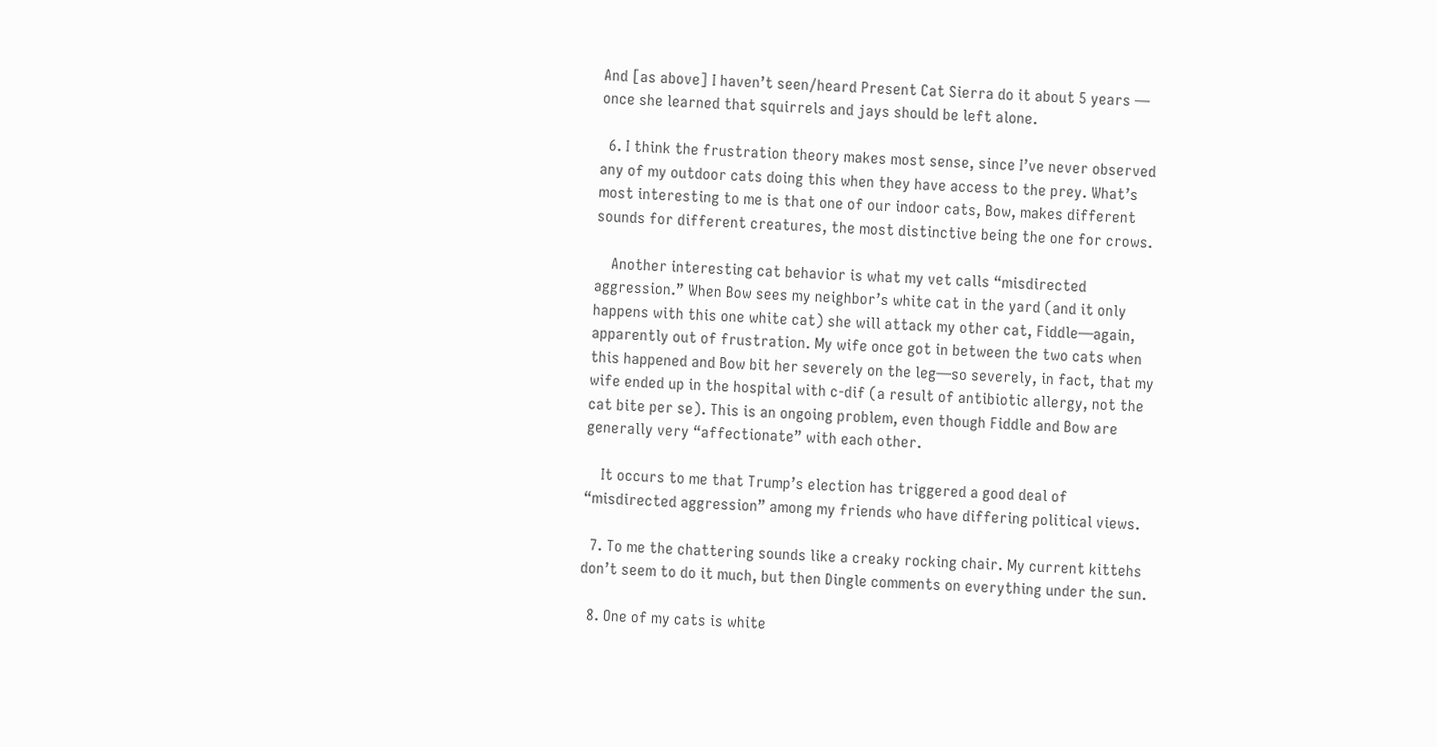And [as above] I haven’t seen/heard Present Cat Sierra do it about 5 years — once she learned that squirrels and jays should be left alone.

  6. I think the frustration theory makes most sense, since I’ve never observed any of my outdoor cats doing this when they have access to the prey. What’s most interesting to me is that one of our indoor cats, Bow, makes different sounds for different creatures, the most distinctive being the one for crows.

    Another interesting cat behavior is what my vet calls “misdirected aggression.” When Bow sees my neighbor’s white cat in the yard (and it only happens with this one white cat) she will attack my other cat, Fiddle—again, apparently out of frustration. My wife once got in between the two cats when this happened and Bow bit her severely on the leg—so severely, in fact, that my wife ended up in the hospital with c-dif (a result of antibiotic allergy, not the cat bite per se). This is an ongoing problem, even though Fiddle and Bow are generally very “affectionate” with each other.

    It occurs to me that Trump’s election has triggered a good deal of “misdirected aggression” among my friends who have differing political views.

  7. To me the chattering sounds like a creaky rocking chair. My current kittehs don’t seem to do it much, but then Dingle comments on everything under the sun.

  8. One of my cats is white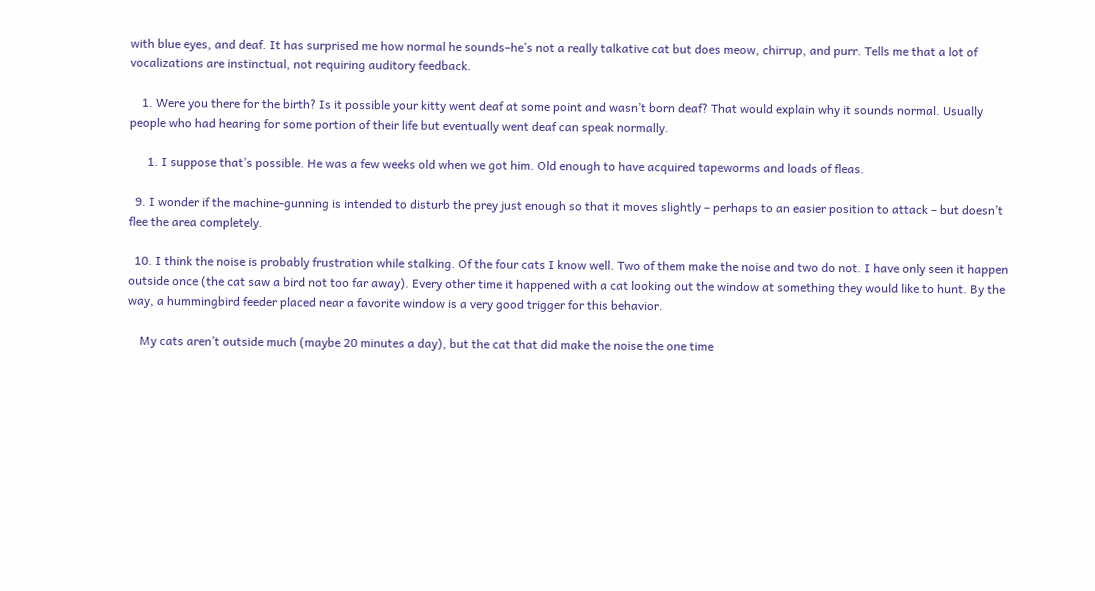with blue eyes, and deaf. It has surprised me how normal he sounds–he’s not a really talkative cat but does meow, chirrup, and purr. Tells me that a lot of vocalizations are instinctual, not requiring auditory feedback.

    1. Were you there for the birth? Is it possible your kitty went deaf at some point and wasn’t born deaf? That would explain why it sounds normal. Usually people who had hearing for some portion of their life but eventually went deaf can speak normally.

      1. I suppose that’s possible. He was a few weeks old when we got him. Old enough to have acquired tapeworms and loads of fleas.

  9. I wonder if the machine-gunning is intended to disturb the prey just enough so that it moves slightly – perhaps to an easier position to attack – but doesn’t flee the area completely.

  10. I think the noise is probably frustration while stalking. Of the four cats I know well. Two of them make the noise and two do not. I have only seen it happen outside once (the cat saw a bird not too far away). Every other time it happened with a cat looking out the window at something they would like to hunt. By the way, a hummingbird feeder placed near a favorite window is a very good trigger for this behavior.

    My cats aren’t outside much (maybe 20 minutes a day), but the cat that did make the noise the one time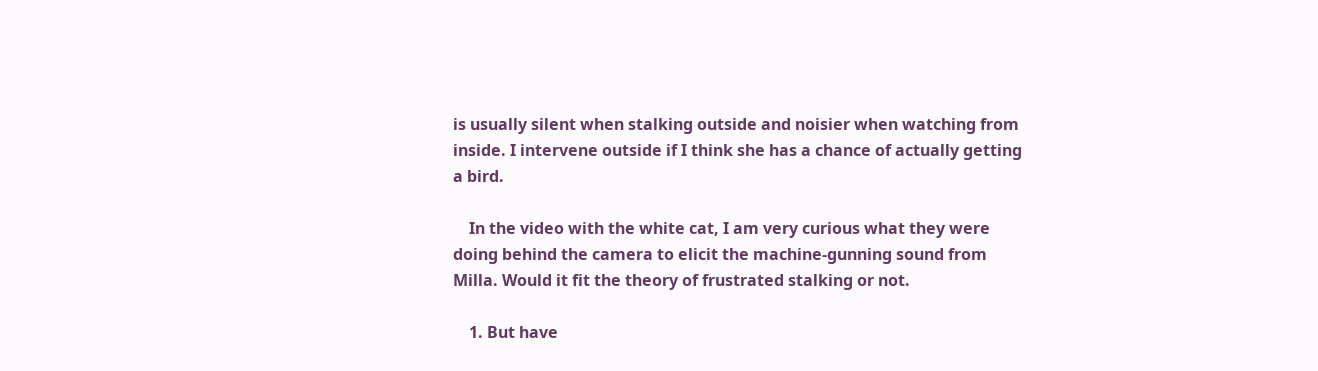is usually silent when stalking outside and noisier when watching from inside. I intervene outside if I think she has a chance of actually getting a bird.

    In the video with the white cat, I am very curious what they were doing behind the camera to elicit the machine-gunning sound from Milla. Would it fit the theory of frustrated stalking or not.

    1. But have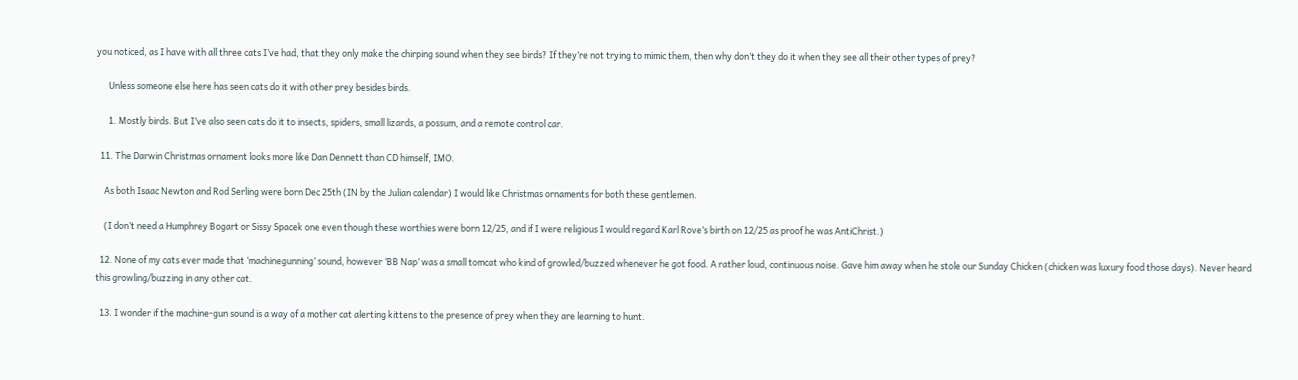you noticed, as I have with all three cats I’ve had, that they only make the chirping sound when they see birds? If they’re not trying to mimic them, then why don’t they do it when they see all their other types of prey?

      Unless someone else here has seen cats do it with other prey besides birds.

      1. Mostly birds. But I’ve also seen cats do it to insects, spiders, small lizards, a possum, and a remote control car.

  11. The Darwin Christmas ornament looks more like Dan Dennett than CD himself, IMO.

    As both Isaac Newton and Rod Serling were born Dec 25th (IN by the Julian calendar) I would like Christmas ornaments for both these gentlemen.

    (I don’t need a Humphrey Bogart or Sissy Spacek one even though these worthies were born 12/25, and if I were religious I would regard Karl Rove’s birth on 12/25 as proof he was AntiChrist.)

  12. None of my cats ever made that ‘machinegunning’ sound, however ‘BB Nap’ was a small tomcat who kind of growled/buzzed whenever he got food. A rather loud, continuous noise. Gave him away when he stole our Sunday Chicken (chicken was luxury food those days). Never heard this growling/buzzing in any other cat.

  13. I wonder if the machine-gun sound is a way of a mother cat alerting kittens to the presence of prey when they are learning to hunt.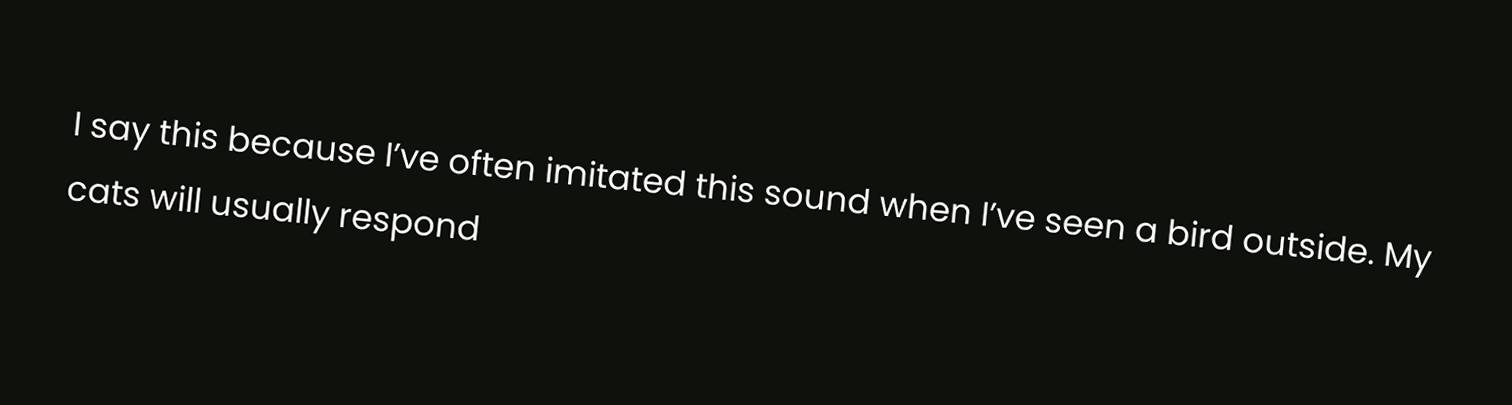I say this because I’ve often imitated this sound when I’ve seen a bird outside. My cats will usually respond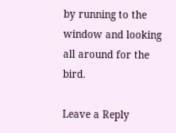by running to the window and looking all around for the bird.

Leave a Reply